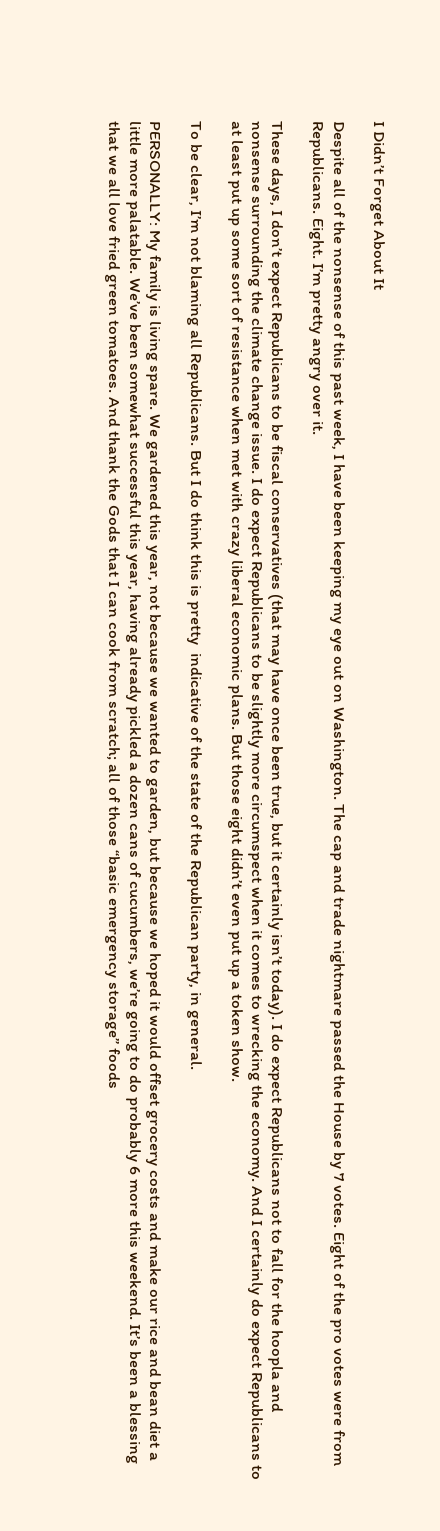I Didn’t Forget About It

Despite all of the nonsense of this past week, I have been keeping my eye out on Washington. The cap and trade nightmare passed the House by 7 votes. Eight of the pro votes were from Republicans. Eight. I’m pretty angry over it.

These days, I don’t expect Republicans to be fiscal conservatives (that may have once been true, but it certainly isn’t today). I do expect Republicans not to fall for the hoopla and nonsense surrounding the climate change issue. I do expect Republicans to be slightly more circumspect when it comes to wrecking the economy. And I certainly do expect Republicans to at least put up some sort of resistance when met with crazy liberal economic plans. But those eight didn’t even put up a token show.

To be clear, I’m not blaming all Republicans. But I do think this is pretty  indicative of the state of the Republican party, in general.

PERSONALLY: My family is living spare. We gardened this year, not because we wanted to garden, but because we hoped it would offset grocery costs and make our rice and bean diet a little more palatable. We’ve been somewhat successful this year, having already pickled a dozen cans of cucumbers, we’re going to do probably 6 more this weekend. It’s been a blessing that we all love fried green tomatoes. And thank the Gods that I can cook from scratch; all of those “basic emergency storage” foods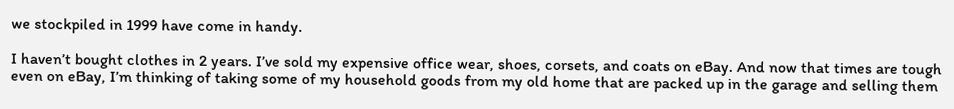we stockpiled in 1999 have come in handy.

I haven’t bought clothes in 2 years. I’ve sold my expensive office wear, shoes, corsets, and coats on eBay. And now that times are tough even on eBay, I’m thinking of taking some of my household goods from my old home that are packed up in the garage and selling them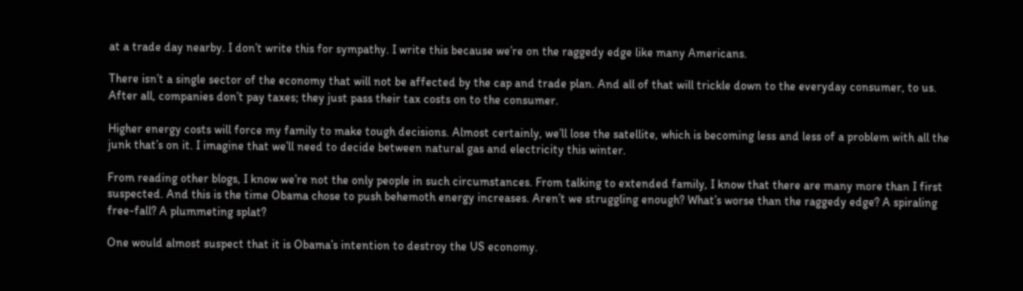at a trade day nearby. I don’t write this for sympathy. I write this because we’re on the raggedy edge like many Americans.

There isn’t a single sector of the economy that will not be affected by the cap and trade plan. And all of that will trickle down to the everyday consumer, to us. After all, companies don’t pay taxes; they just pass their tax costs on to the consumer.

Higher energy costs will force my family to make tough decisions. Almost certainly, we’ll lose the satellite, which is becoming less and less of a problem with all the junk that’s on it. I imagine that we’ll need to decide between natural gas and electricity this winter.

From reading other blogs, I know we’re not the only people in such circumstances. From talking to extended family, I know that there are many more than I first suspected. And this is the time Obama chose to push behemoth energy increases. Aren’t we struggling enough? What’s worse than the raggedy edge? A spiraling free-fall? A plummeting splat?

One would almost suspect that it is Obama’s intention to destroy the US economy.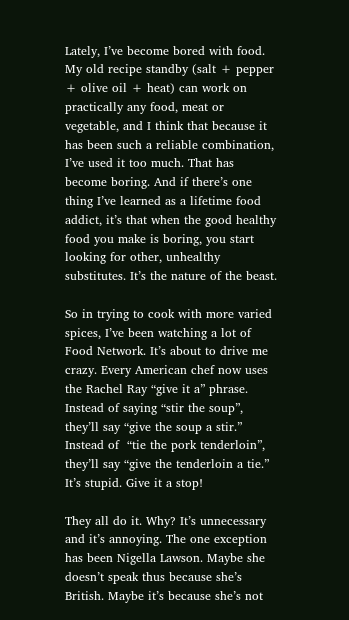Lately, I’ve become bored with food. My old recipe standby (salt + pepper + olive oil + heat) can work on practically any food, meat or vegetable, and I think that because it has been such a reliable combination, I’ve used it too much. That has become boring. And if there’s one thing I’ve learned as a lifetime food addict, it’s that when the good healthy food you make is boring, you start looking for other, unhealthy substitutes. It’s the nature of the beast.

So in trying to cook with more varied spices, I’ve been watching a lot of Food Network. It’s about to drive me crazy. Every American chef now uses the Rachel Ray “give it a” phrase. Instead of saying “stir the soup”, they’ll say “give the soup a stir.” Instead of  “tie the pork tenderloin”, they’ll say “give the tenderloin a tie.” It’s stupid. Give it a stop!

They all do it. Why? It’s unnecessary and it’s annoying. The one exception has been Nigella Lawson. Maybe she doesn’t speak thus because she’s British. Maybe it’s because she’s not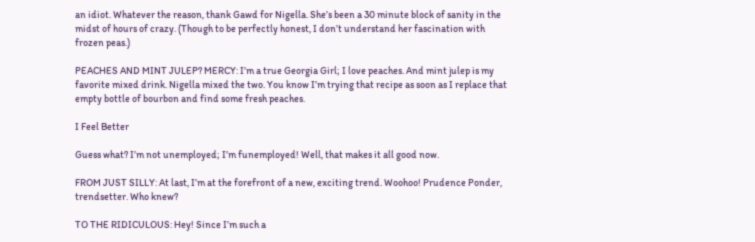an idiot. Whatever the reason, thank Gawd for Nigella. She’s been a 30 minute block of sanity in the midst of hours of crazy. (Though to be perfectly honest, I don’t understand her fascination with frozen peas.)

PEACHES AND MINT JULEP? MERCY: I’m a true Georgia Girl; I love peaches. And mint julep is my favorite mixed drink. Nigella mixed the two. You know I’m trying that recipe as soon as I replace that empty bottle of bourbon and find some fresh peaches.

I Feel Better

Guess what? I’m not unemployed; I’m funemployed! Well, that makes it all good now.

FROM JUST SILLY: At last, I’m at the forefront of a new, exciting trend. Woohoo! Prudence Ponder, trendsetter. Who knew?

TO THE RIDICULOUS: Hey! Since I’m such a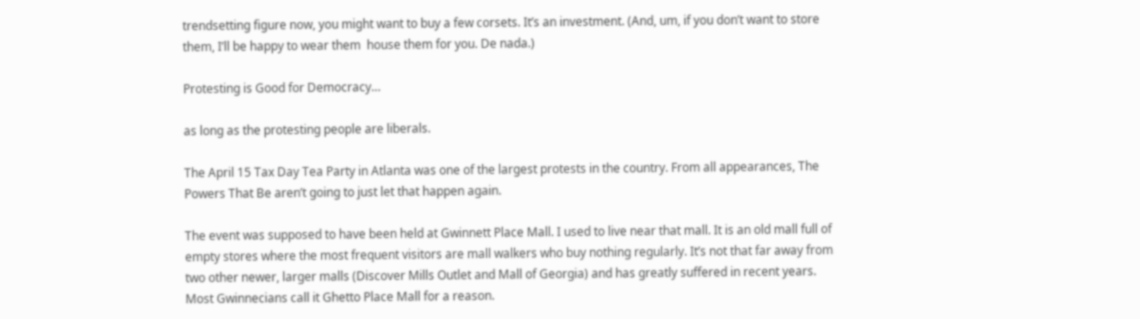trendsetting figure now, you might want to buy a few corsets. It’s an investment. (And, um, if you don’t want to store them, I’ll be happy to wear them  house them for you. De nada.)

Protesting is Good for Democracy…

as long as the protesting people are liberals.

The April 15 Tax Day Tea Party in Atlanta was one of the largest protests in the country. From all appearances, The Powers That Be aren’t going to just let that happen again.

The event was supposed to have been held at Gwinnett Place Mall. I used to live near that mall. It is an old mall full of empty stores where the most frequent visitors are mall walkers who buy nothing regularly. It’s not that far away from two other newer, larger malls (Discover Mills Outlet and Mall of Georgia) and has greatly suffered in recent years. Most Gwinnecians call it Ghetto Place Mall for a reason.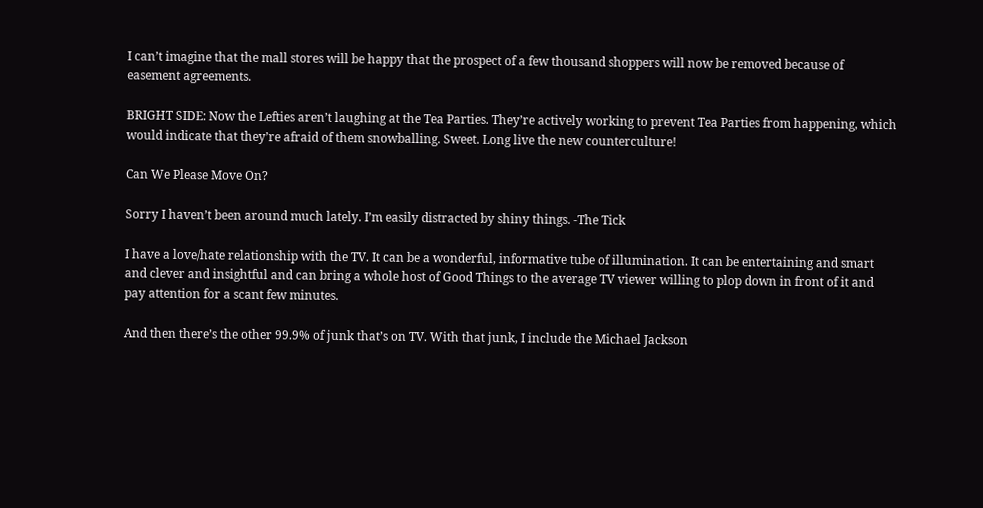I can’t imagine that the mall stores will be happy that the prospect of a few thousand shoppers will now be removed because of easement agreements.

BRIGHT SIDE: Now the Lefties aren’t laughing at the Tea Parties. They’re actively working to prevent Tea Parties from happening, which would indicate that they’re afraid of them snowballing. Sweet. Long live the new counterculture!

Can We Please Move On?

Sorry I haven’t been around much lately. I’m easily distracted by shiny things. -The Tick

I have a love/hate relationship with the TV. It can be a wonderful, informative tube of illumination. It can be entertaining and smart and clever and insightful and can bring a whole host of Good Things to the average TV viewer willing to plop down in front of it and pay attention for a scant few minutes.

And then there’s the other 99.9% of junk that’s on TV. With that junk, I include the Michael Jackson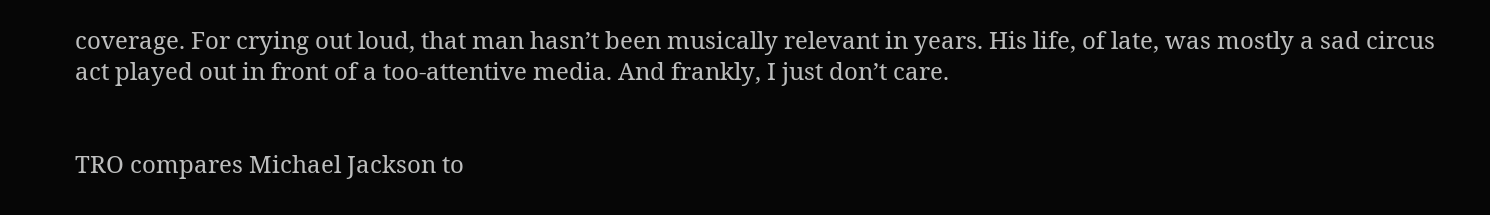coverage. For crying out loud, that man hasn’t been musically relevant in years. His life, of late, was mostly a sad circus act played out in front of a too-attentive media. And frankly, I just don’t care.


TRO compares Michael Jackson to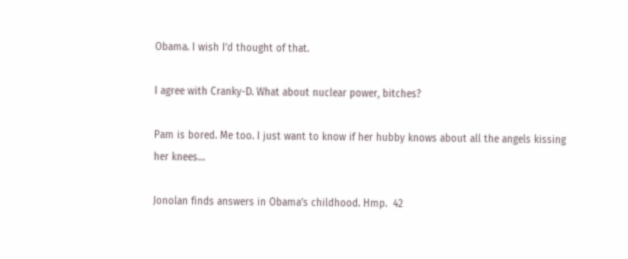Obama. I wish I’d thought of that.

I agree with Cranky-D. What about nuclear power, bitches?

Pam is bored. Me too. I just want to know if her hubby knows about all the angels kissing her knees…

Jonolan finds answers in Obama’s childhood. Hmp.  42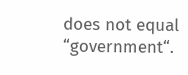does not equal “government“.